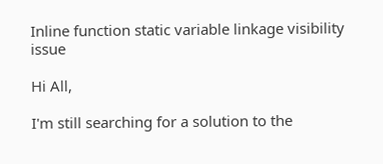Inline function static variable linkage visibility issue

Hi All,

I'm still searching for a solution to the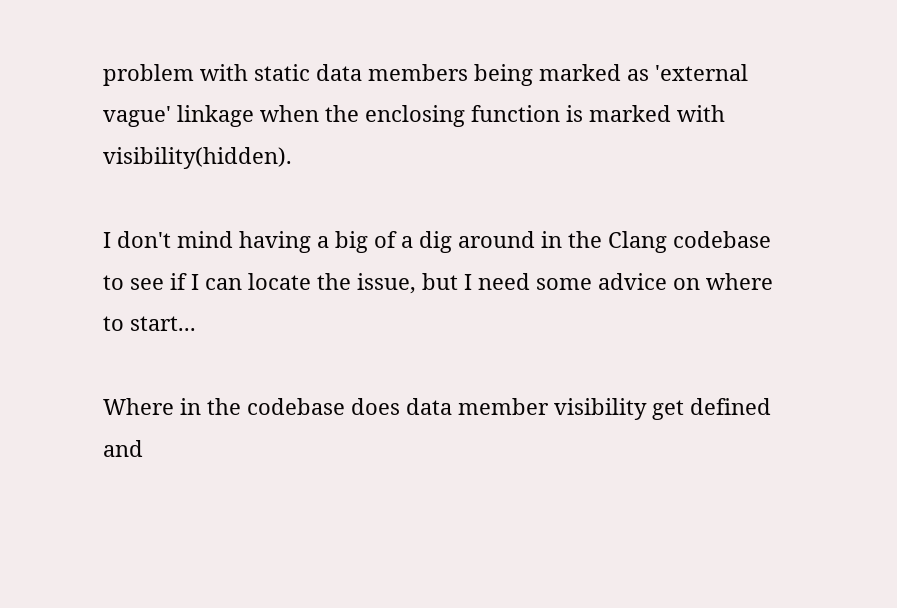problem with static data members being marked as 'external vague' linkage when the enclosing function is marked with visibility(hidden).

I don't mind having a big of a dig around in the Clang codebase to see if I can locate the issue, but I need some advice on where to start...

Where in the codebase does data member visibility get defined and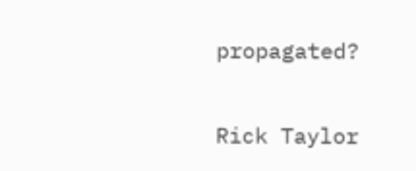propagated?


Rick Taylor